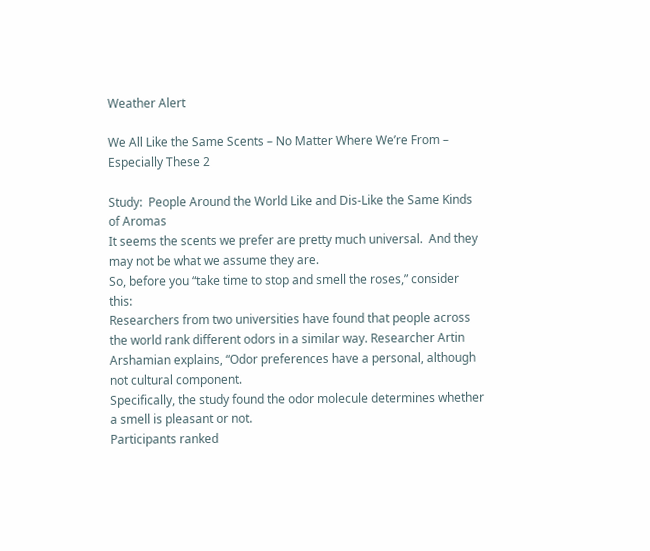Weather Alert

We All Like the Same Scents – No Matter Where We’re From – Especially These 2

Study:  People Around the World Like and Dis-Like the Same Kinds of Aromas
It seems the scents we prefer are pretty much universal.  And they may not be what we assume they are.
So, before you “take time to stop and smell the roses,” consider this:
Researchers from two universities have found that people across the world rank different odors in a similar way. Researcher Artin Arshamian explains, “Odor preferences have a personal, although not cultural component.
Specifically, the study found the odor molecule determines whether a smell is pleasant or not.
Participants ranked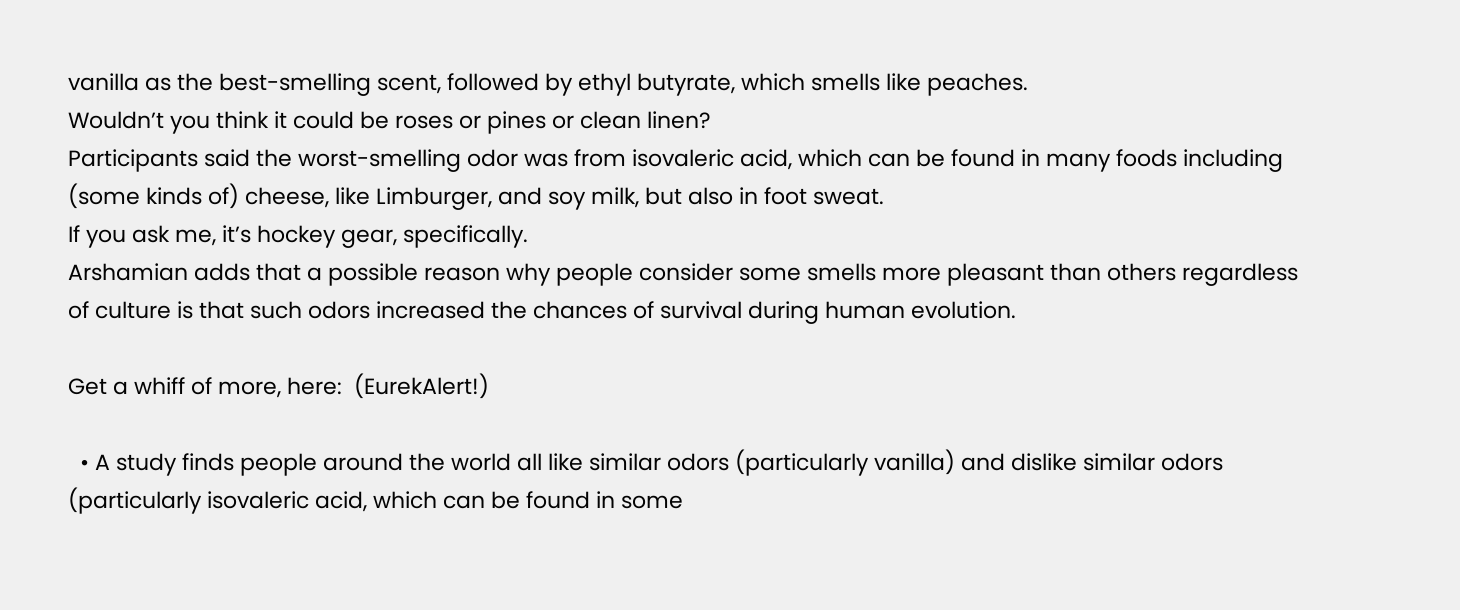vanilla as the best-smelling scent, followed by ethyl butyrate, which smells like peaches.
Wouldn’t you think it could be roses or pines or clean linen?
Participants said the worst-smelling odor was from isovaleric acid, which can be found in many foods including (some kinds of) cheese, like Limburger, and soy milk, but also in foot sweat.
If you ask me, it’s hockey gear, specifically.
Arshamian adds that a possible reason why people consider some smells more pleasant than others regardless of culture is that such odors increased the chances of survival during human evolution.

Get a whiff of more, here:  (EurekAlert!)

  • A study finds people around the world all like similar odors (particularly vanilla) and dislike similar odors (particularly isovaleric acid, which can be found in some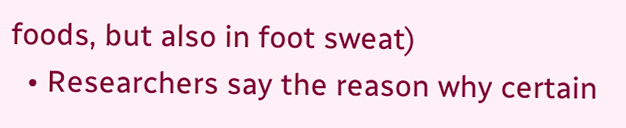foods, but also in foot sweat)
  • Researchers say the reason why certain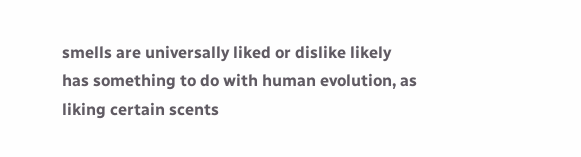smells are universally liked or dislike likely has something to do with human evolution, as liking certain scents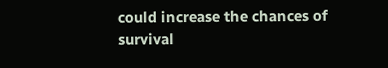could increase the chances of survival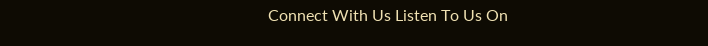Connect With Us Listen To Us On